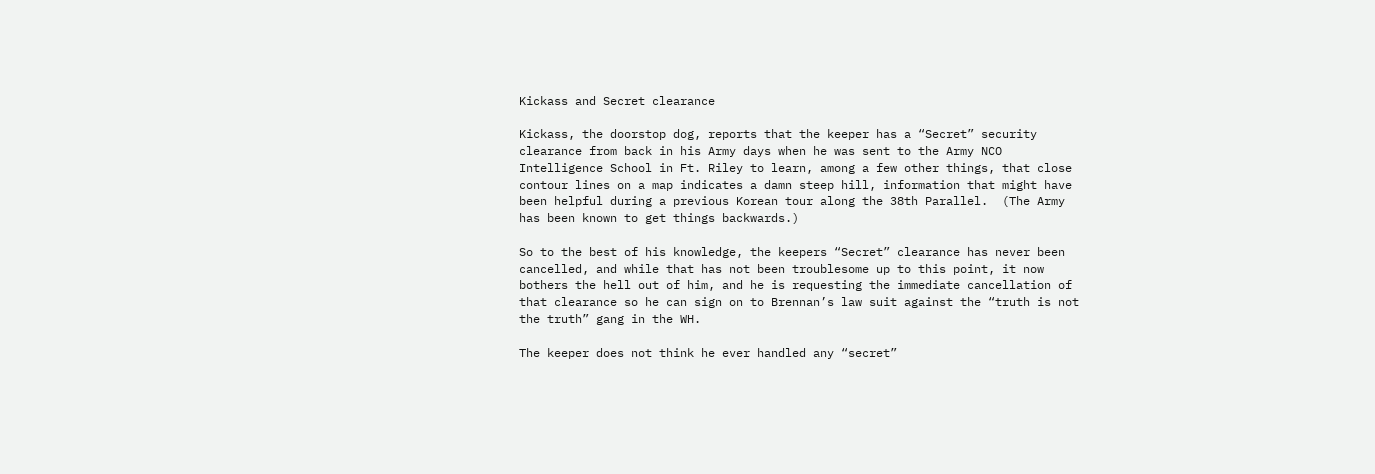Kickass and Secret clearance

Kickass, the doorstop dog, reports that the keeper has a “Secret” security clearance from back in his Army days when he was sent to the Army NCO Intelligence School in Ft. Riley to learn, among a few other things, that close contour lines on a map indicates a damn steep hill, information that might have been helpful during a previous Korean tour along the 38th Parallel.  (The Army has been known to get things backwards.)

So to the best of his knowledge, the keepers “Secret” clearance has never been cancelled, and while that has not been troublesome up to this point, it now bothers the hell out of him, and he is requesting the immediate cancellation of that clearance so he can sign on to Brennan’s law suit against the “truth is not the truth” gang in the WH.

The keeper does not think he ever handled any “secret”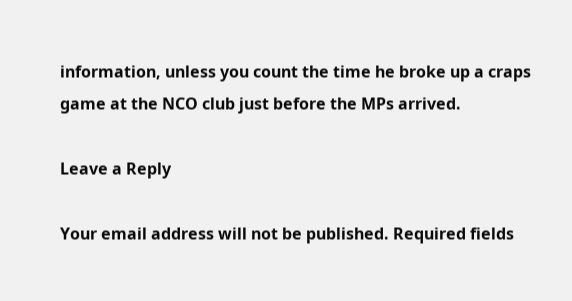information, unless you count the time he broke up a craps game at the NCO club just before the MPs arrived.

Leave a Reply

Your email address will not be published. Required fields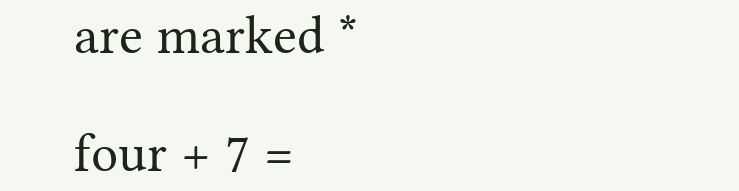are marked *

four + 7 =